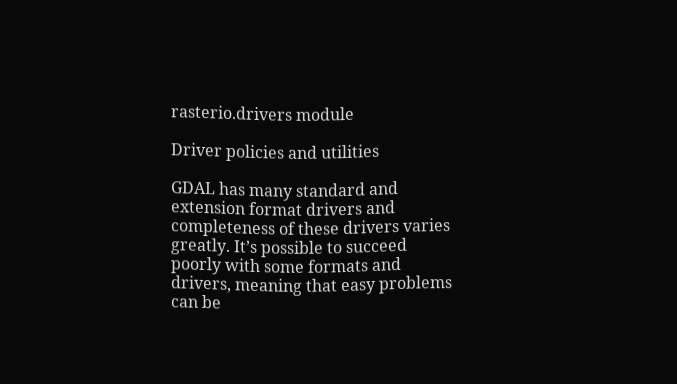rasterio.drivers module

Driver policies and utilities

GDAL has many standard and extension format drivers and completeness of these drivers varies greatly. It’s possible to succeed poorly with some formats and drivers, meaning that easy problems can be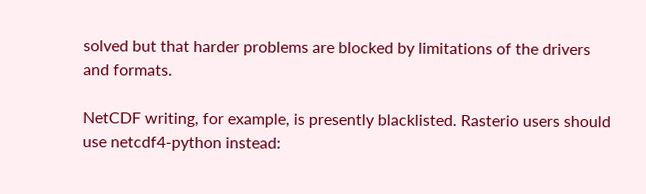solved but that harder problems are blocked by limitations of the drivers and formats.

NetCDF writing, for example, is presently blacklisted. Rasterio users should use netcdf4-python instead: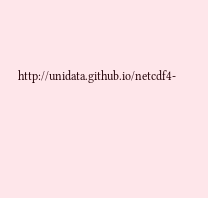http://unidata.github.io/netcdf4-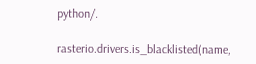python/.

rasterio.drivers.is_blacklisted(name,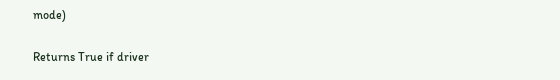mode)

Returns True if driver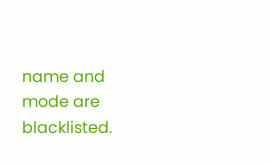name and mode are blacklisted.